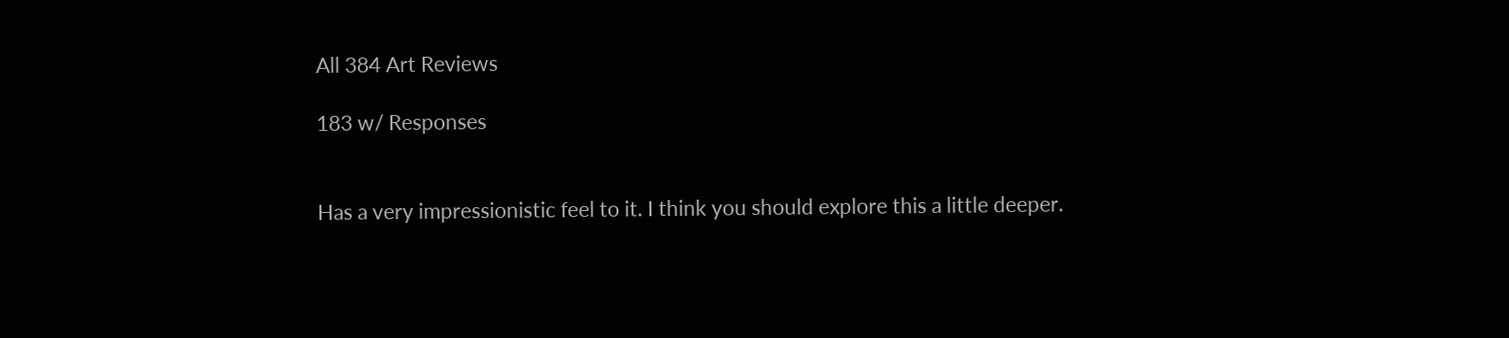All 384 Art Reviews

183 w/ Responses


Has a very impressionistic feel to it. I think you should explore this a little deeper.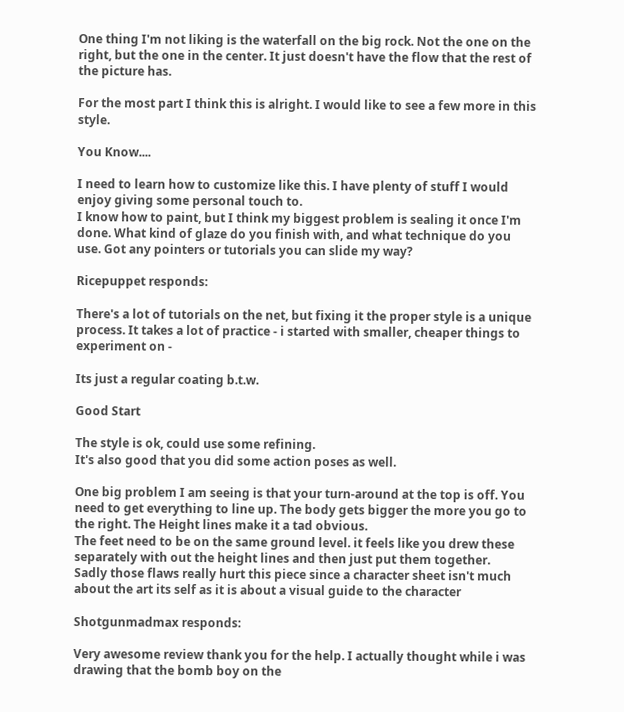One thing I'm not liking is the waterfall on the big rock. Not the one on the right, but the one in the center. It just doesn't have the flow that the rest of the picture has.

For the most part I think this is alright. I would like to see a few more in this style.

You Know....

I need to learn how to customize like this. I have plenty of stuff I would enjoy giving some personal touch to.
I know how to paint, but I think my biggest problem is sealing it once I'm done. What kind of glaze do you finish with, and what technique do you use. Got any pointers or tutorials you can slide my way?

Ricepuppet responds:

There's a lot of tutorials on the net, but fixing it the proper style is a unique process. It takes a lot of practice - i started with smaller, cheaper things to experiment on -

Its just a regular coating b.t.w.

Good Start

The style is ok, could use some refining.
It's also good that you did some action poses as well.

One big problem I am seeing is that your turn-around at the top is off. You need to get everything to line up. The body gets bigger the more you go to the right. The Height lines make it a tad obvious.
The feet need to be on the same ground level. it feels like you drew these separately with out the height lines and then just put them together.
Sadly those flaws really hurt this piece since a character sheet isn't much about the art its self as it is about a visual guide to the character

Shotgunmadmax responds:

Very awesome review thank you for the help. I actually thought while i was drawing that the bomb boy on the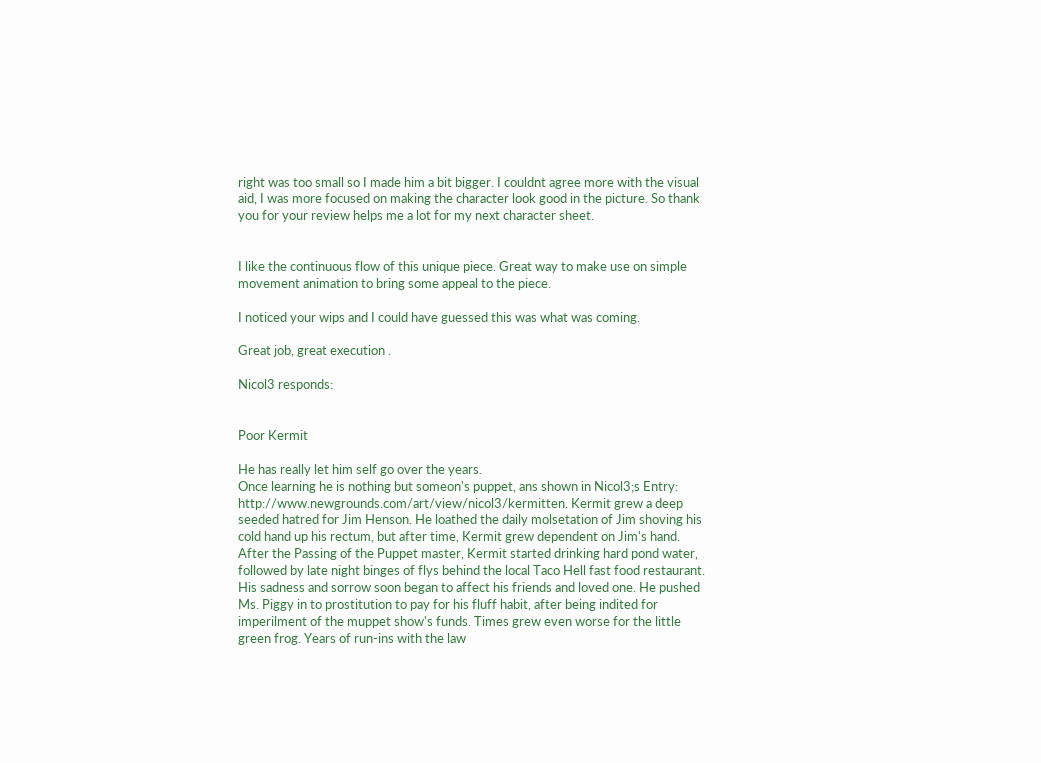right was too small so I made him a bit bigger. I couldnt agree more with the visual aid, I was more focused on making the character look good in the picture. So thank you for your review helps me a lot for my next character sheet.


I like the continuous flow of this unique piece. Great way to make use on simple movement animation to bring some appeal to the piece.

I noticed your wips and I could have guessed this was what was coming.

Great job, great execution .

Nicol3 responds:


Poor Kermit

He has really let him self go over the years.
Once learning he is nothing but someon's puppet, ans shown in Nicol3;s Entry: http://www.newgrounds.com/art/view/nicol3/kermitten. Kermit grew a deep seeded hatred for Jim Henson. He loathed the daily molsetation of Jim shoving his cold hand up his rectum, but after time, Kermit grew dependent on Jim's hand. After the Passing of the Puppet master, Kermit started drinking hard pond water, followed by late night binges of flys behind the local Taco Hell fast food restaurant. His sadness and sorrow soon began to affect his friends and loved one. He pushed Ms. Piggy in to prostitution to pay for his fluff habit, after being indited for imperilment of the muppet show's funds. Times grew even worse for the little green frog. Years of run-ins with the law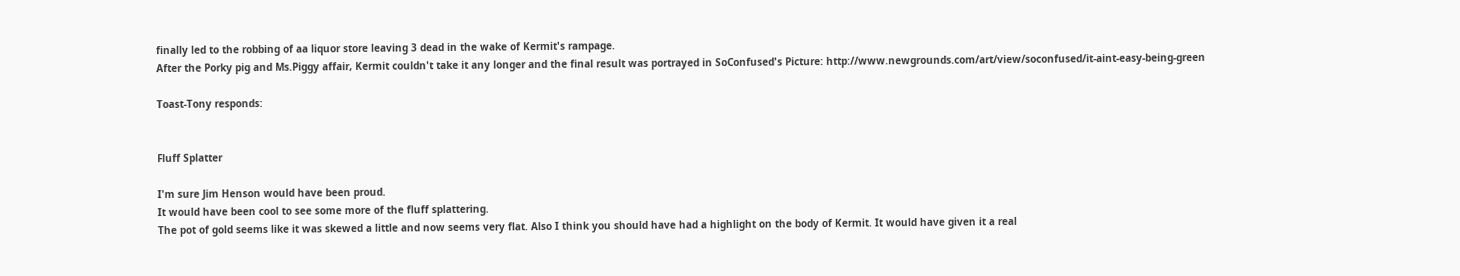finally led to the robbing of aa liquor store leaving 3 dead in the wake of Kermit's rampage.
After the Porky pig and Ms.Piggy affair, Kermit couldn't take it any longer and the final result was portrayed in SoConfused's Picture: http://www.newgrounds.com/art/view/soconfused/it-aint-easy-being-green

Toast-Tony responds:


Fluff Splatter

I'm sure Jim Henson would have been proud.
It would have been cool to see some more of the fluff splattering.
The pot of gold seems like it was skewed a little and now seems very flat. Also I think you should have had a highlight on the body of Kermit. It would have given it a real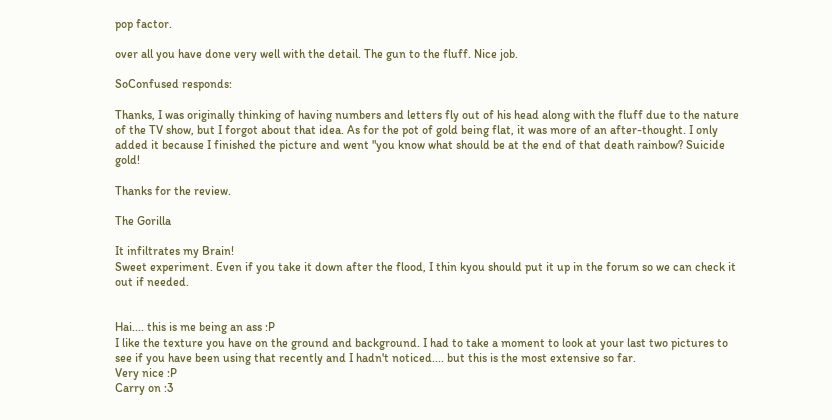pop factor.

over all you have done very well with the detail. The gun to the fluff. Nice job.

SoConfused responds:

Thanks, I was originally thinking of having numbers and letters fly out of his head along with the fluff due to the nature of the TV show, but I forgot about that idea. As for the pot of gold being flat, it was more of an after-thought. I only added it because I finished the picture and went "you know what should be at the end of that death rainbow? Suicide gold!

Thanks for the review.

The Gorilla

It infiltrates my Brain!
Sweet experiment. Even if you take it down after the flood, I thin kyou should put it up in the forum so we can check it out if needed.


Hai.... this is me being an ass :P
I like the texture you have on the ground and background. I had to take a moment to look at your last two pictures to see if you have been using that recently and I hadn't noticed.... but this is the most extensive so far.
Very nice :P
Carry on :3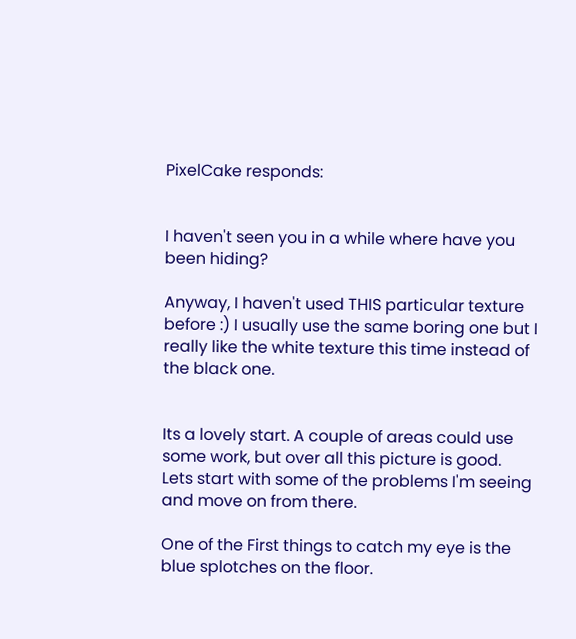PixelCake responds:


I haven't seen you in a while where have you been hiding?

Anyway, I haven't used THIS particular texture before :) I usually use the same boring one but I really like the white texture this time instead of the black one.


Its a lovely start. A couple of areas could use some work, but over all this picture is good.
Lets start with some of the problems I'm seeing and move on from there.

One of the First things to catch my eye is the blue splotches on the floor.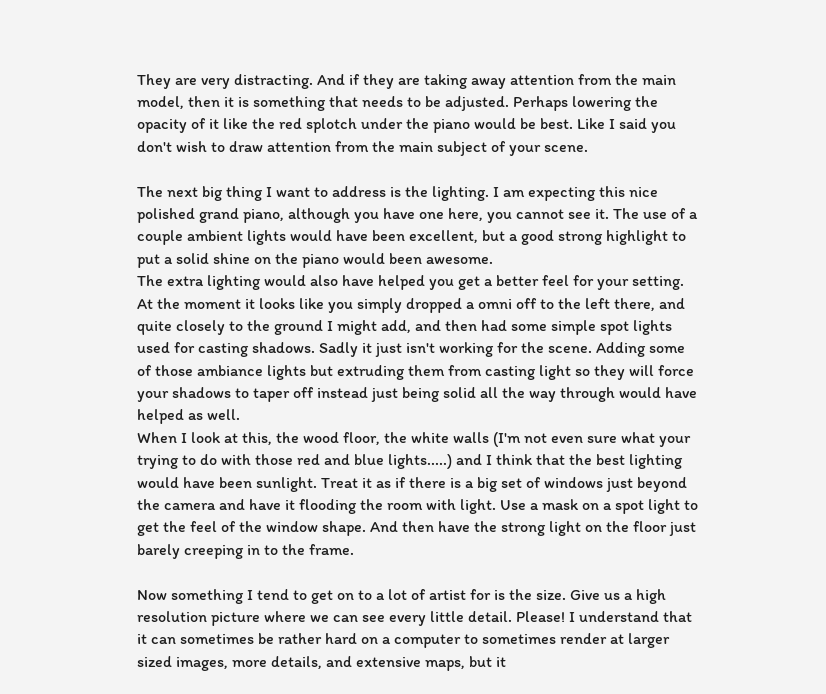They are very distracting. And if they are taking away attention from the main model, then it is something that needs to be adjusted. Perhaps lowering the opacity of it like the red splotch under the piano would be best. Like I said you don't wish to draw attention from the main subject of your scene.

The next big thing I want to address is the lighting. I am expecting this nice polished grand piano, although you have one here, you cannot see it. The use of a couple ambient lights would have been excellent, but a good strong highlight to put a solid shine on the piano would been awesome.
The extra lighting would also have helped you get a better feel for your setting. At the moment it looks like you simply dropped a omni off to the left there, and quite closely to the ground I might add, and then had some simple spot lights used for casting shadows. Sadly it just isn't working for the scene. Adding some of those ambiance lights but extruding them from casting light so they will force your shadows to taper off instead just being solid all the way through would have helped as well.
When I look at this, the wood floor, the white walls (I'm not even sure what your trying to do with those red and blue lights.....) and I think that the best lighting would have been sunlight. Treat it as if there is a big set of windows just beyond the camera and have it flooding the room with light. Use a mask on a spot light to get the feel of the window shape. And then have the strong light on the floor just barely creeping in to the frame.

Now something I tend to get on to a lot of artist for is the size. Give us a high resolution picture where we can see every little detail. Please! I understand that it can sometimes be rather hard on a computer to sometimes render at larger sized images, more details, and extensive maps, but it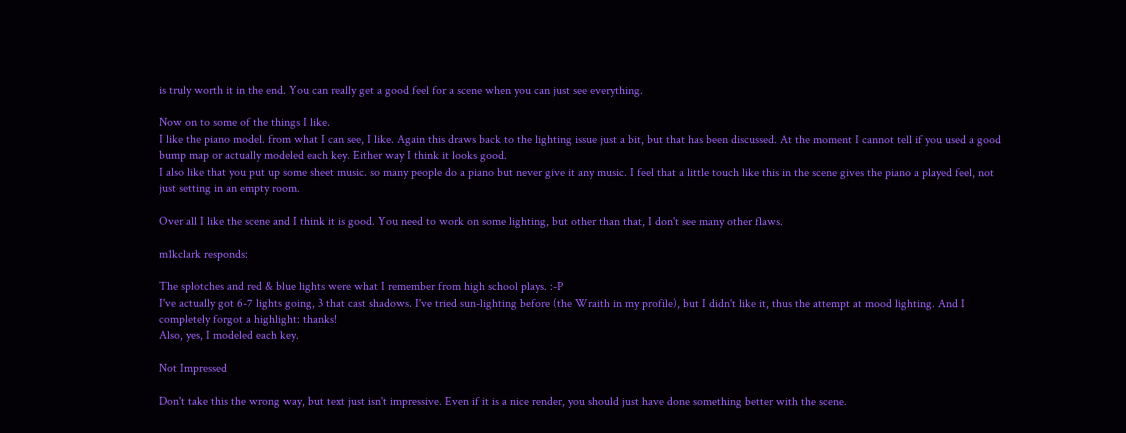is truly worth it in the end. You can really get a good feel for a scene when you can just see everything.

Now on to some of the things I like.
I like the piano model. from what I can see, I like. Again this draws back to the lighting issue just a bit, but that has been discussed. At the moment I cannot tell if you used a good bump map or actually modeled each key. Either way I think it looks good.
I also like that you put up some sheet music. so many people do a piano but never give it any music. I feel that a little touch like this in the scene gives the piano a played feel, not just setting in an empty room.

Over all I like the scene and I think it is good. You need to work on some lighting, but other than that, I don't see many other flaws.

m1kclark responds:

The splotches and red & blue lights were what I remember from high school plays. :-P
I've actually got 6-7 lights going, 3 that cast shadows. I've tried sun-lighting before (the Wraith in my profile), but I didn't like it, thus the attempt at mood lighting. And I completely forgot a highlight: thanks!
Also, yes, I modeled each key.

Not Impressed

Don't take this the wrong way, but text just isn't impressive. Even if it is a nice render, you should just have done something better with the scene.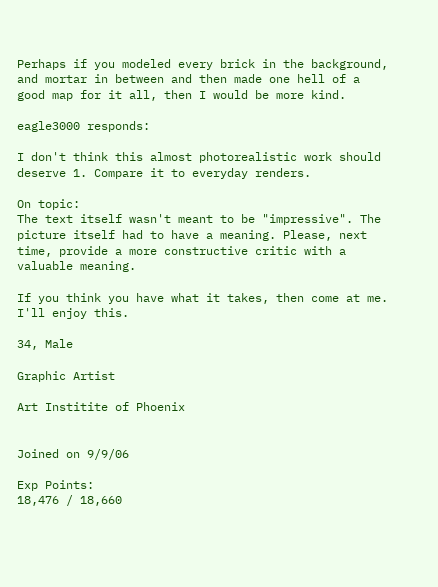Perhaps if you modeled every brick in the background, and mortar in between and then made one hell of a good map for it all, then I would be more kind.

eagle3000 responds:

I don't think this almost photorealistic work should deserve 1. Compare it to everyday renders.

On topic:
The text itself wasn't meant to be "impressive". The picture itself had to have a meaning. Please, next time, provide a more constructive critic with a valuable meaning.

If you think you have what it takes, then come at me. I'll enjoy this.

34, Male

Graphic Artist

Art Institite of Phoenix


Joined on 9/9/06

Exp Points:
18,476 / 18,660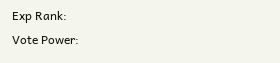Exp Rank:
Vote Power: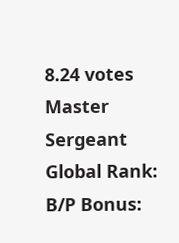8.24 votes
Master Sergeant
Global Rank:
B/P Bonus: